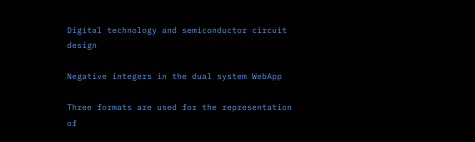Digital technology and semiconductor circuit design

Negative integers in the dual system WebApp

Three formats are used for the representation of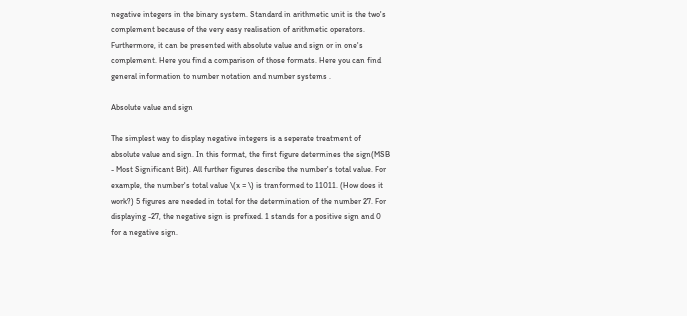negative integers in the binary system. Standard in arithmetic unit is the two's complement because of the very easy realisation of arithmetic operators. Furthermore, it can be presented with absolute value and sign or in one's complement. Here you find a comparison of those formats. Here you can find general information to number notation and number systems .

Absolute value and sign

The simplest way to display negative integers is a seperate treatment of absolute value and sign. In this format, the first figure determines the sign(MSB - Most Significant Bit). All further figures describe the number's total value. For example, the number's total value \(x = \) is tranformed to 11011. (How does it work?) 5 figures are needed in total for the determination of the number 27. For displaying -27, the negative sign is prefixed. 1 stands for a positive sign and 0 for a negative sign.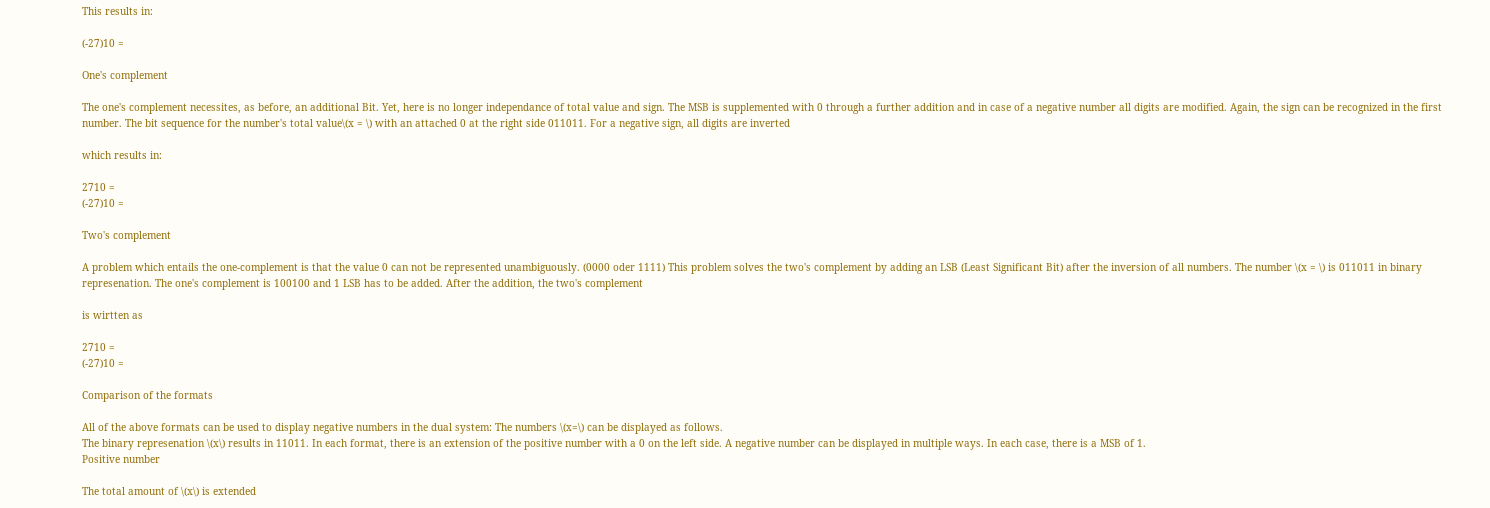This results in:

(-27)10 =

One's complement

The one's complement necessites, as before, an additional Bit. Yet, here is no longer independance of total value and sign. The MSB is supplemented with 0 through a further addition and in case of a negative number all digits are modified. Again, the sign can be recognized in the first number. The bit sequence for the number's total value\(x = \) with an attached 0 at the right side 011011. For a negative sign, all digits are inverted

which results in:

2710 =
(-27)10 =

Two's complement

A problem which entails the one-complement is that the value 0 can not be represented unambiguously. (0000 oder 1111) This problem solves the two's complement by adding an LSB (Least Significant Bit) after the inversion of all numbers. The number \(x = \) is 011011 in binary represenation. The one's complement is 100100 and 1 LSB has to be added. After the addition, the two's complement

is wirtten as

2710 =
(-27)10 =

Comparison of the formats

All of the above formats can be used to display negative numbers in the dual system: The numbers \(x=\) can be displayed as follows.
The binary represenation \(x\) results in 11011. In each format, there is an extension of the positive number with a 0 on the left side. A negative number can be displayed in multiple ways. In each case, there is a MSB of 1.
Positive number

The total amount of \(x\) is extended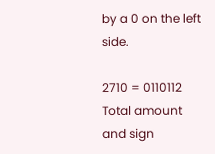by a 0 on the left side.

2710 = 0110112
Total amount and sign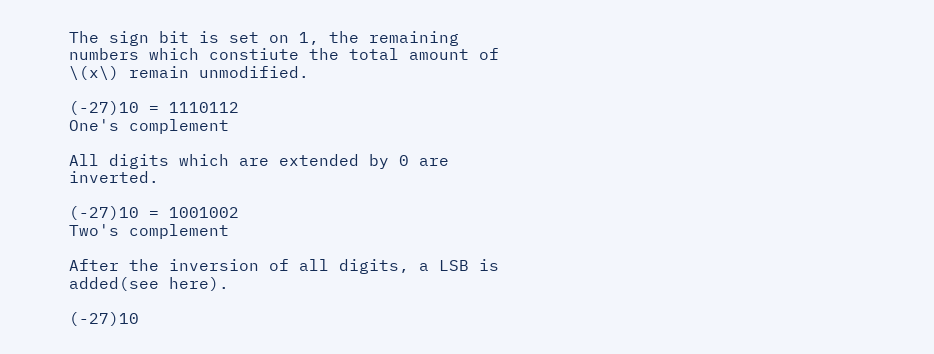The sign bit is set on 1, the remaining numbers which constiute the total amount of \(x\) remain unmodified.

(-27)10 = 1110112
One's complement

All digits which are extended by 0 are inverted.

(-27)10 = 1001002
Two's complement

After the inversion of all digits, a LSB is added(see here).

(-27)10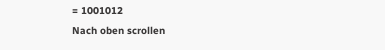= 1001012
Nach oben scrollen